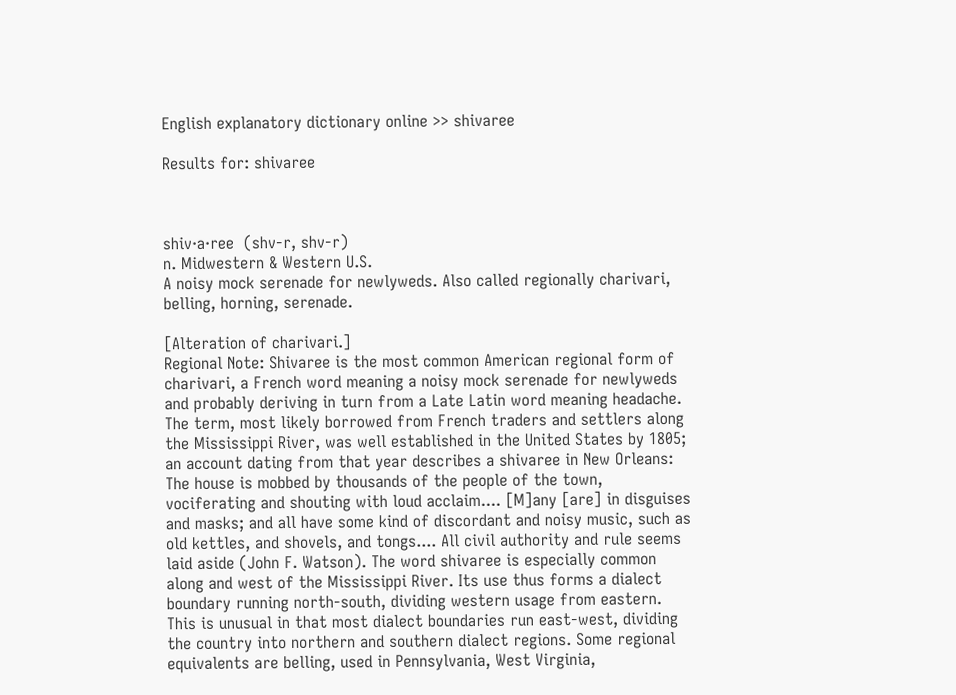English explanatory dictionary online >> shivaree

Results for: shivaree



shiv·a·ree  (shv-r, shv-r)
n. Midwestern & Western U.S.
A noisy mock serenade for newlyweds. Also called regionally charivari, belling, horning, serenade.

[Alteration of charivari.]
Regional Note: Shivaree is the most common American regional form of charivari, a French word meaning a noisy mock serenade for newlyweds and probably deriving in turn from a Late Latin word meaning headache. The term, most likely borrowed from French traders and settlers along the Mississippi River, was well established in the United States by 1805; an account dating from that year describes a shivaree in New Orleans: The house is mobbed by thousands of the people of the town, vociferating and shouting with loud acclaim.... [M]any [are] in disguises and masks; and all have some kind of discordant and noisy music, such as old kettles, and shovels, and tongs.... All civil authority and rule seems laid aside (John F. Watson). The word shivaree is especially common along and west of the Mississippi River. Its use thus forms a dialect boundary running north-south, dividing western usage from eastern. This is unusual in that most dialect boundaries run east-west, dividing the country into northern and southern dialect regions. Some regional equivalents are belling, used in Pennsylvania, West Virginia,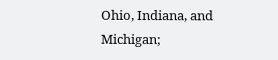Ohio, Indiana, and Michigan;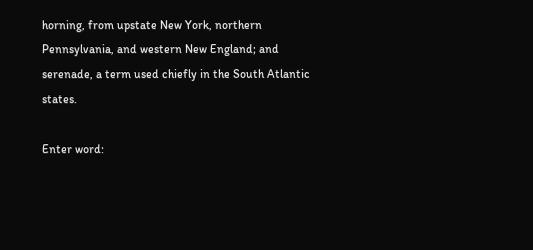horning, from upstate New York, northern Pennsylvania, and western New England; and serenade, a term used chiefly in the South Atlantic states.

Enter word: